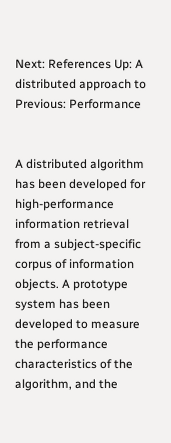Next: References Up: A distributed approach to Previous: Performance


A distributed algorithm has been developed for high-performance information retrieval from a subject-specific corpus of information objects. A prototype system has been developed to measure the performance characteristics of the algorithm, and the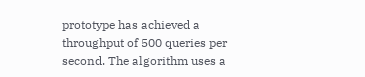prototype has achieved a throughput of 500 queries per second. The algorithm uses a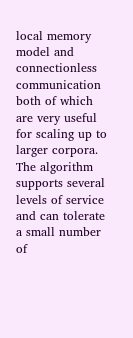local memory model and connectionless communication both of which are very useful for scaling up to larger corpora. The algorithm supports several levels of service and can tolerate a small number of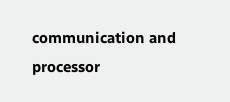communication and processor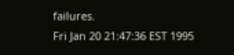failures.
Fri Jan 20 21:47:36 EST 1995